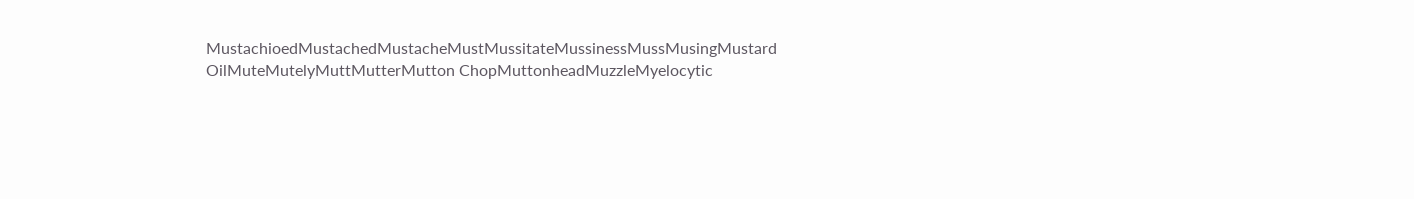MustachioedMustachedMustacheMustMussitateMussinessMussMusingMustard OilMuteMutelyMuttMutterMutton ChopMuttonheadMuzzleMyelocytic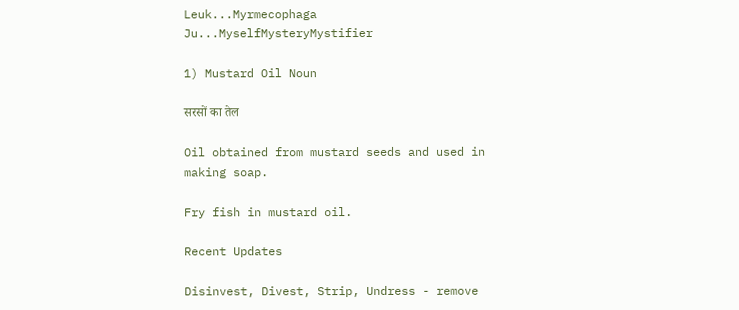Leuk...Myrmecophaga Ju...MyselfMysteryMystifier

1) Mustard Oil Noun

सरसों का तेल

Oil obtained from mustard seeds and used in making soap.

Fry fish in mustard oil.

Recent Updates

Disinvest, Divest, Strip, Undress - remove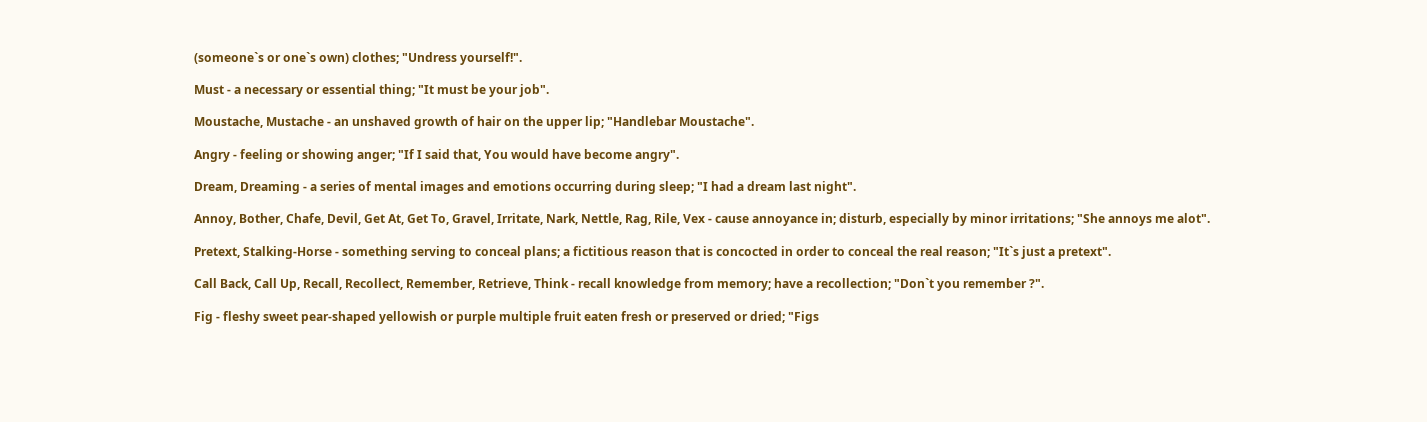(someone`s or one`s own) clothes; "Undress yourself!".

Must - a necessary or essential thing; "It must be your job".

Moustache, Mustache - an unshaved growth of hair on the upper lip; "Handlebar Moustache".

Angry - feeling or showing anger; "If I said that, You would have become angry".

Dream, Dreaming - a series of mental images and emotions occurring during sleep; "I had a dream last night".

Annoy, Bother, Chafe, Devil, Get At, Get To, Gravel, Irritate, Nark, Nettle, Rag, Rile, Vex - cause annoyance in; disturb, especially by minor irritations; "She annoys me alot".

Pretext, Stalking-Horse - something serving to conceal plans; a fictitious reason that is concocted in order to conceal the real reason; "It`s just a pretext".

Call Back, Call Up, Recall, Recollect, Remember, Retrieve, Think - recall knowledge from memory; have a recollection; "Don`t you remember ?".

Fig - fleshy sweet pear-shaped yellowish or purple multiple fruit eaten fresh or preserved or dried; "Figs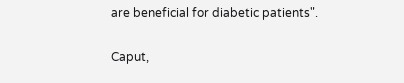are beneficial for diabetic patients".

Caput,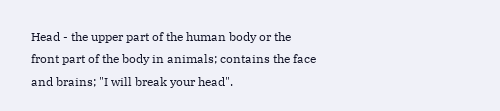Head - the upper part of the human body or the front part of the body in animals; contains the face and brains; "I will break your head".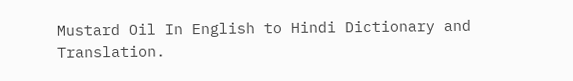Mustard Oil In English to Hindi Dictionary and Translation.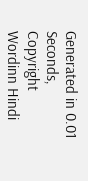Generated in 0.01 Seconds, Copyright Wordinn Hindi